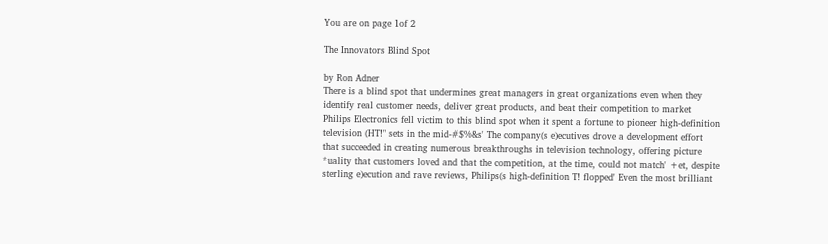You are on page 1of 2

The Innovators Blind Spot

by Ron Adner
There is a blind spot that undermines great managers in great organizations even when they
identify real customer needs, deliver great products, and beat their competition to market
Philips Electronics fell victim to this blind spot when it spent a fortune to pioneer high-definition
television (HT!" sets in the mid-#$%&s' The company(s e)ecutives drove a development effort
that succeeded in creating numerous breakthroughs in television technology, offering picture
*uality that customers loved and that the competition, at the time, could not match' +et, despite
sterling e)ecution and rave reviews, Philips(s high-definition T! flopped' Even the most brilliant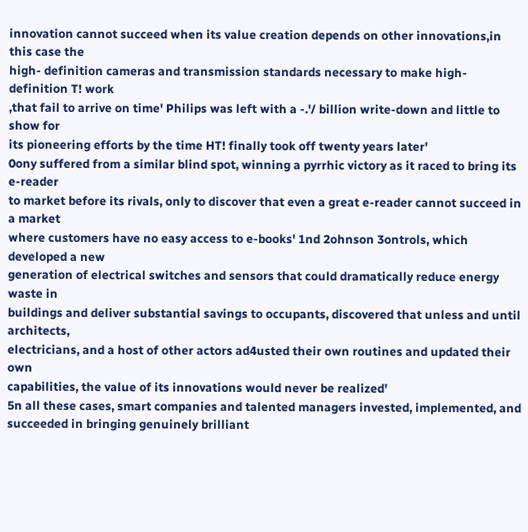innovation cannot succeed when its value creation depends on other innovations,in this case the
high- definition cameras and transmission standards necessary to make high-definition T! work
,that fail to arrive on time' Philips was left with a -.'/ billion write-down and little to show for
its pioneering efforts by the time HT! finally took off twenty years later'
0ony suffered from a similar blind spot, winning a pyrrhic victory as it raced to bring its e-reader
to market before its rivals, only to discover that even a great e-reader cannot succeed in a market
where customers have no easy access to e-books' 1nd 2ohnson 3ontrols, which developed a new
generation of electrical switches and sensors that could dramatically reduce energy waste in
buildings and deliver substantial savings to occupants, discovered that unless and until architects,
electricians, and a host of other actors ad4usted their own routines and updated their own
capabilities, the value of its innovations would never be realized'
5n all these cases, smart companies and talented managers invested, implemented, and
succeeded in bringing genuinely brilliant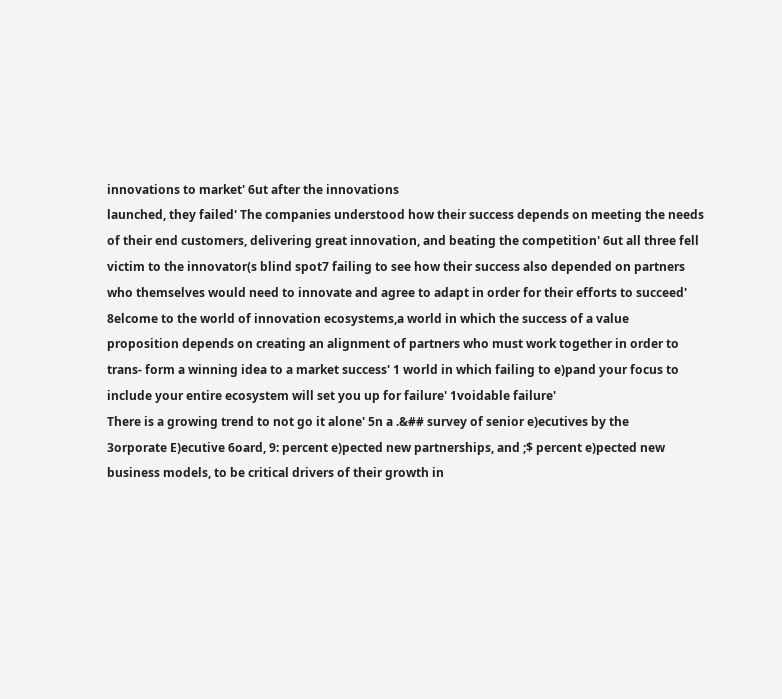innovations to market' 6ut after the innovations
launched, they failed' The companies understood how their success depends on meeting the needs
of their end customers, delivering great innovation, and beating the competition' 6ut all three fell
victim to the innovator(s blind spot7 failing to see how their success also depended on partners
who themselves would need to innovate and agree to adapt in order for their efforts to succeed'
8elcome to the world of innovation ecosystems,a world in which the success of a value
proposition depends on creating an alignment of partners who must work together in order to
trans- form a winning idea to a market success' 1 world in which failing to e)pand your focus to
include your entire ecosystem will set you up for failure' 1voidable failure'
There is a growing trend to not go it alone' 5n a .&## survey of senior e)ecutives by the
3orporate E)ecutive 6oard, 9: percent e)pected new partnerships, and ;$ percent e)pected new
business models, to be critical drivers of their growth in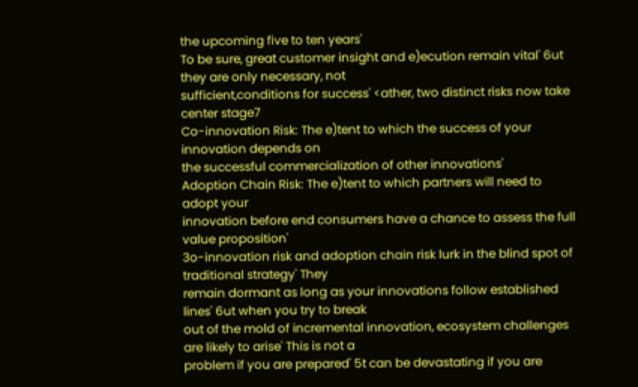the upcoming five to ten years'
To be sure, great customer insight and e)ecution remain vital' 6ut they are only necessary, not
sufficient,conditions for success' <ather, two distinct risks now take center stage7
Co-innovation Risk: The e)tent to which the success of your innovation depends on
the successful commercialization of other innovations'
Adoption Chain Risk: The e)tent to which partners will need to adopt your
innovation before end consumers have a chance to assess the full value proposition'
3o-innovation risk and adoption chain risk lurk in the blind spot of traditional strategy' They
remain dormant as long as your innovations follow established lines' 6ut when you try to break
out of the mold of incremental innovation, ecosystem challenges are likely to arise' This is not a
problem if you are prepared' 5t can be devastating if you are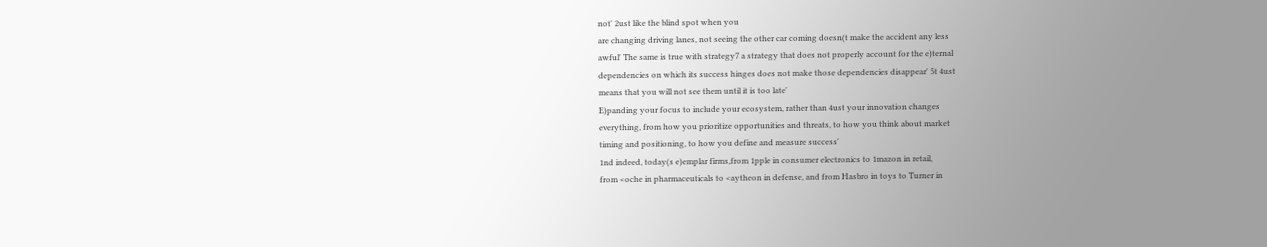not' 2ust like the blind spot when you
are changing driving lanes, not seeing the other car coming doesn(t make the accident any less
awful' The same is true with strategy7 a strategy that does not properly account for the e)ternal
dependencies on which its success hinges does not make those dependencies disappear' 5t 4ust
means that you will not see them until it is too late'
E)panding your focus to include your ecosystem, rather than 4ust your innovation changes
everything, from how you prioritize opportunities and threats, to how you think about market
timing and positioning, to how you define and measure success'
1nd indeed, today(s e)emplar firms,from 1pple in consumer electronics to 1mazon in retail,
from <oche in pharmaceuticals to <aytheon in defense, and from Hasbro in toys to Turner in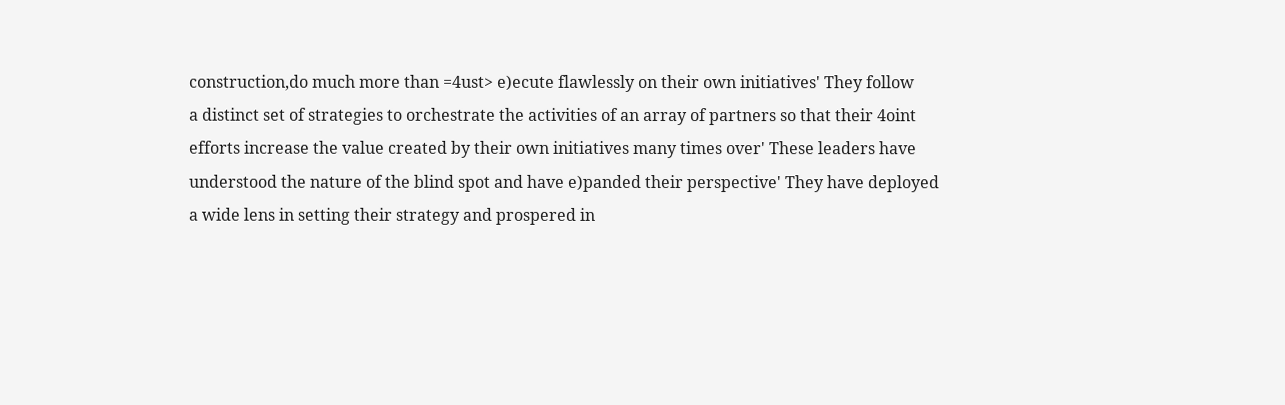construction,do much more than =4ust> e)ecute flawlessly on their own initiatives' They follow
a distinct set of strategies to orchestrate the activities of an array of partners so that their 4oint
efforts increase the value created by their own initiatives many times over' These leaders have
understood the nature of the blind spot and have e)panded their perspective' They have deployed
a wide lens in setting their strategy and prospered in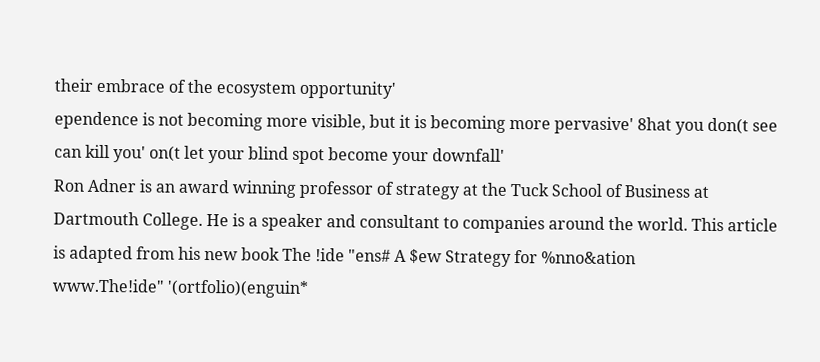their embrace of the ecosystem opportunity'
ependence is not becoming more visible, but it is becoming more pervasive' 8hat you don(t see
can kill you' on(t let your blind spot become your downfall'
Ron Adner is an award winning professor of strategy at the Tuck School of Business at
Dartmouth College. He is a speaker and consultant to companies around the world. This article
is adapted from his new book The !ide "ens# A $ew Strategy for %nno&ation
www.The!ide" '(ortfolio)(enguin*